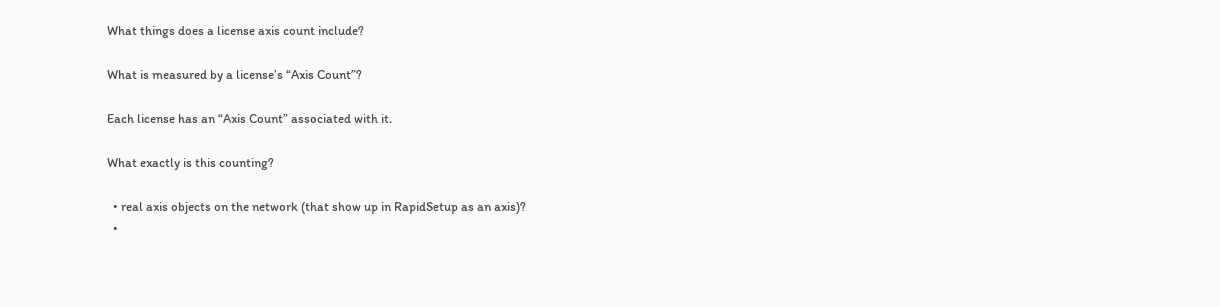What things does a license axis count include?

What is measured by a license’s “Axis Count”?

Each license has an “Axis Count” associated with it.

What exactly is this counting?

  • real axis objects on the network (that show up in RapidSetup as an axis)?
  •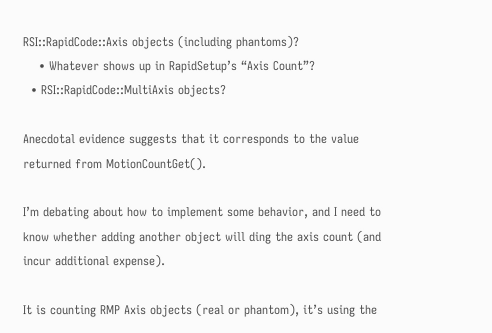RSI::RapidCode::Axis objects (including phantoms)?
    • Whatever shows up in RapidSetup’s “Axis Count”?
  • RSI::RapidCode::MultiAxis objects?

Anecdotal evidence suggests that it corresponds to the value returned from MotionCountGet().

I’m debating about how to implement some behavior, and I need to know whether adding another object will ding the axis count (and incur additional expense).

It is counting RMP Axis objects (real or phantom), it’s using the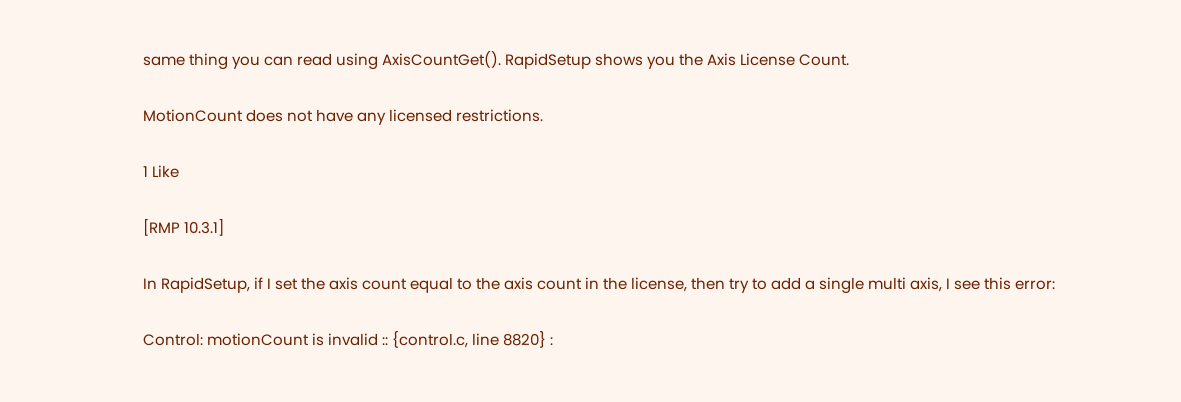same thing you can read using AxisCountGet(). RapidSetup shows you the Axis License Count.

MotionCount does not have any licensed restrictions.

1 Like

[RMP 10.3.1]

In RapidSetup, if I set the axis count equal to the axis count in the license, then try to add a single multi axis, I see this error:

Control: motionCount is invalid :: {control.c, line 8820} :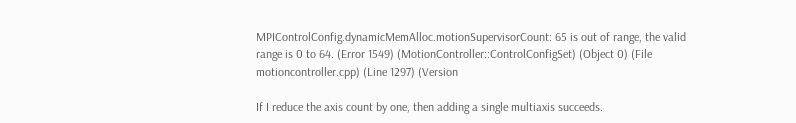MPIControlConfig.dynamicMemAlloc.motionSupervisorCount: 65 is out of range, the valid range is 0 to 64. (Error 1549) (MotionController::ControlConfigSet) (Object 0) (File motioncontroller.cpp) (Line 1297) (Version

If I reduce the axis count by one, then adding a single multiaxis succeeds.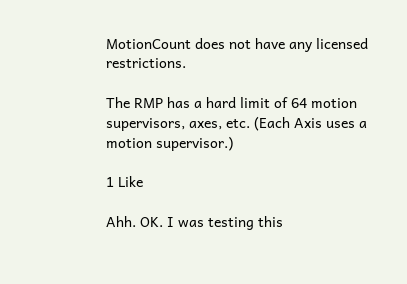MotionCount does not have any licensed restrictions.

The RMP has a hard limit of 64 motion supervisors, axes, etc. (Each Axis uses a motion supervisor.)

1 Like

Ahh. OK. I was testing this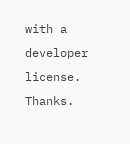with a developer license. Thanks.